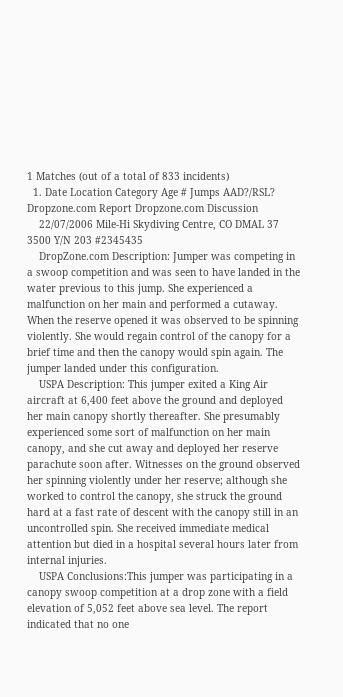1 Matches (out of a total of 833 incidents)
  1. Date Location Category Age # Jumps AAD?/RSL? Dropzone.com Report Dropzone.com Discussion
    22/07/2006 Mile-Hi Skydiving Centre, CO DMAL 37 3500 Y/N 203 #2345435
    DropZone.com Description: Jumper was competing in a swoop competition and was seen to have landed in the water previous to this jump. She experienced a malfunction on her main and performed a cutaway. When the reserve opened it was observed to be spinning violently. She would regain control of the canopy for a brief time and then the canopy would spin again. The jumper landed under this configuration.
    USPA Description: This jumper exited a King Air aircraft at 6,400 feet above the ground and deployed her main canopy shortly thereafter. She presumably experienced some sort of malfunction on her main canopy, and she cut away and deployed her reserve parachute soon after. Witnesses on the ground observed her spinning violently under her reserve; although she worked to control the canopy, she struck the ground hard at a fast rate of descent with the canopy still in an uncontrolled spin. She received immediate medical attention but died in a hospital several hours later from internal injuries.
    USPA Conclusions:This jumper was participating in a canopy swoop competition at a drop zone with a field elevation of 5,052 feet above sea level. The report indicated that no one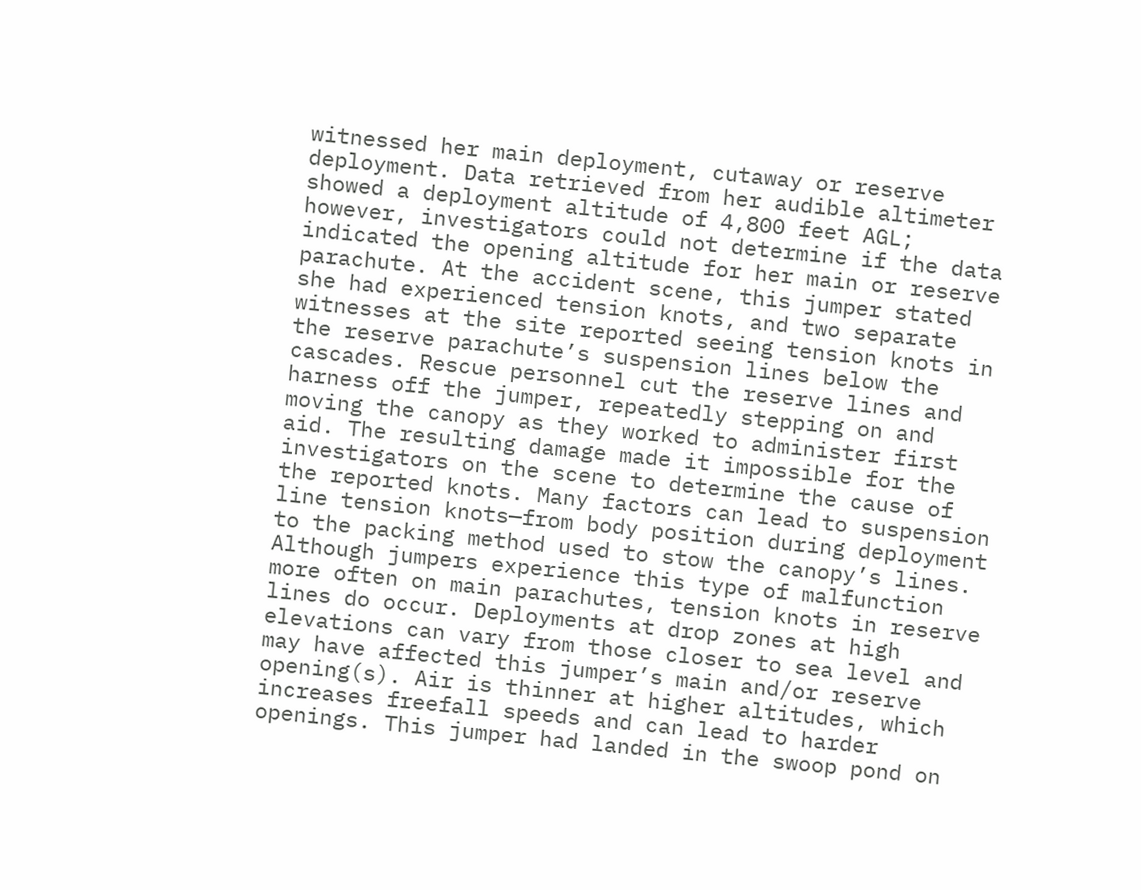witnessed her main deployment, cutaway or reserve deployment. Data retrieved from her audible altimeter showed a deployment altitude of 4,800 feet AGL; however, investigators could not determine if the data indicated the opening altitude for her main or reserve parachute. At the accident scene, this jumper stated she had experienced tension knots, and two separate witnesses at the site reported seeing tension knots in the reserve parachute’s suspension lines below the cascades. Rescue personnel cut the reserve lines and harness off the jumper, repeatedly stepping on and moving the canopy as they worked to administer first aid. The resulting damage made it impossible for the investigators on the scene to determine the cause of the reported knots. Many factors can lead to suspension line tension knots—from body position during deployment to the packing method used to stow the canopy’s lines. Although jumpers experience this type of malfunction more often on main parachutes, tension knots in reserve lines do occur. Deployments at drop zones at high elevations can vary from those closer to sea level and may have affected this jumper’s main and/or reserve opening(s). Air is thinner at higher altitudes, which increases freefall speeds and can lead to harder openings. This jumper had landed in the swoop pond on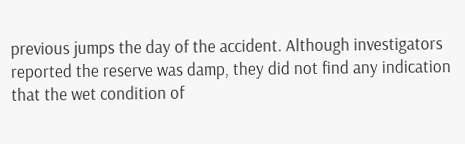previous jumps the day of the accident. Although investigators reported the reserve was damp, they did not find any indication that the wet condition of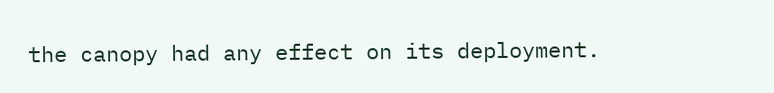the canopy had any effect on its deployment.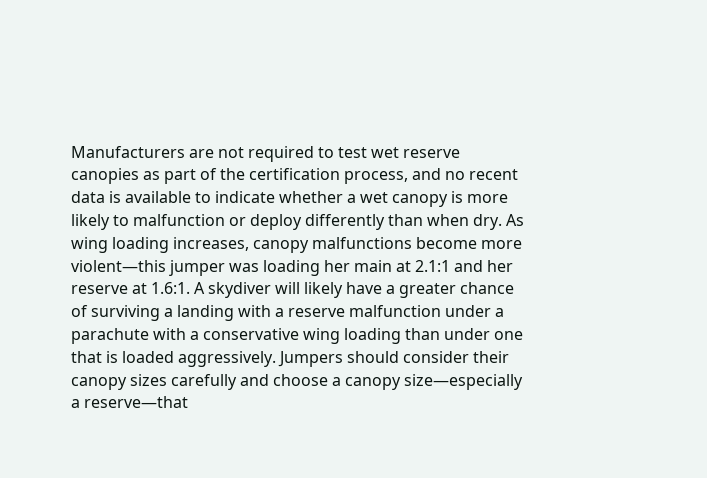Manufacturers are not required to test wet reserve canopies as part of the certification process, and no recent data is available to indicate whether a wet canopy is more likely to malfunction or deploy differently than when dry. As wing loading increases, canopy malfunctions become more violent—this jumper was loading her main at 2.1:1 and her reserve at 1.6:1. A skydiver will likely have a greater chance of surviving a landing with a reserve malfunction under a parachute with a conservative wing loading than under one that is loaded aggressively. Jumpers should consider their canopy sizes carefully and choose a canopy size—especially a reserve—that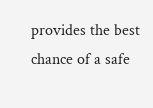provides the best chance of a safe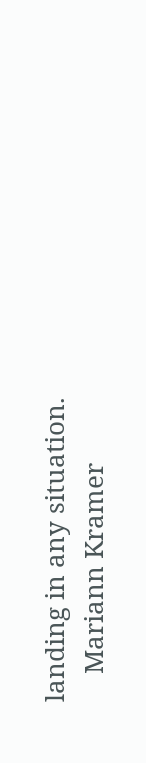landing in any situation.
    Mariann Kramer